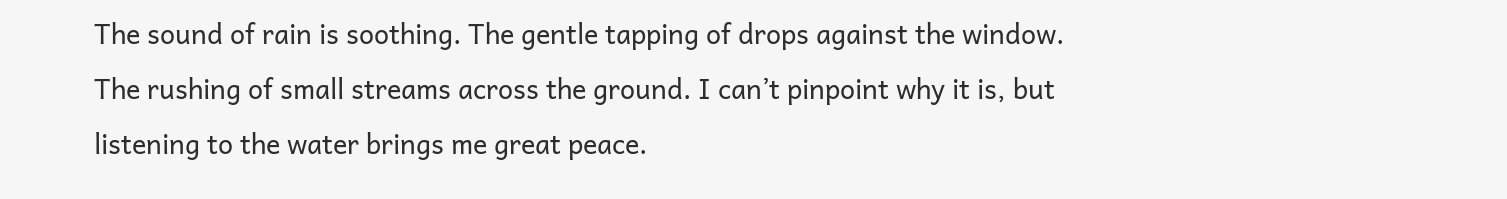The sound of rain is soothing. The gentle tapping of drops against the window. The rushing of small streams across the ground. I can’t pinpoint why it is, but listening to the water brings me great peace.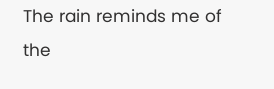The rain reminds me of the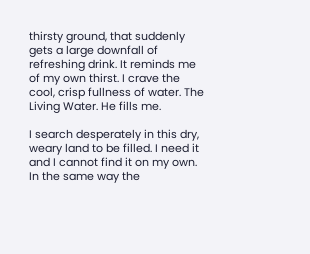thirsty ground, that suddenly gets a large downfall of refreshing drink. It reminds me of my own thirst. I crave the cool, crisp fullness of water. The Living Water. He fills me.

I search desperately in this dry, weary land to be filled. I need it and I cannot find it on my own. In the same way the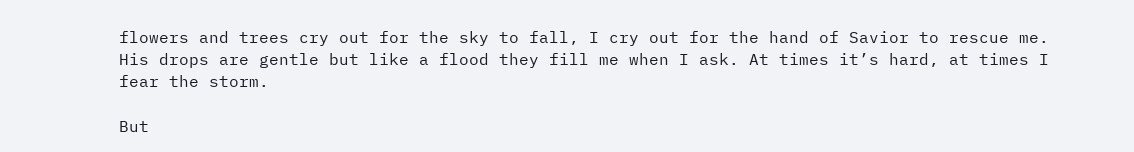flowers and trees cry out for the sky to fall, I cry out for the hand of Savior to rescue me. His drops are gentle but like a flood they fill me when I ask. At times it’s hard, at times I fear the storm.

But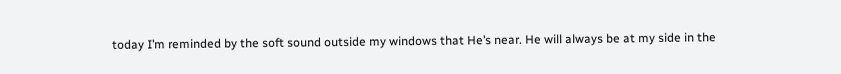today I’m reminded by the soft sound outside my windows that He’s near. He will always be at my side in the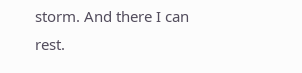storm. And there I can rest.